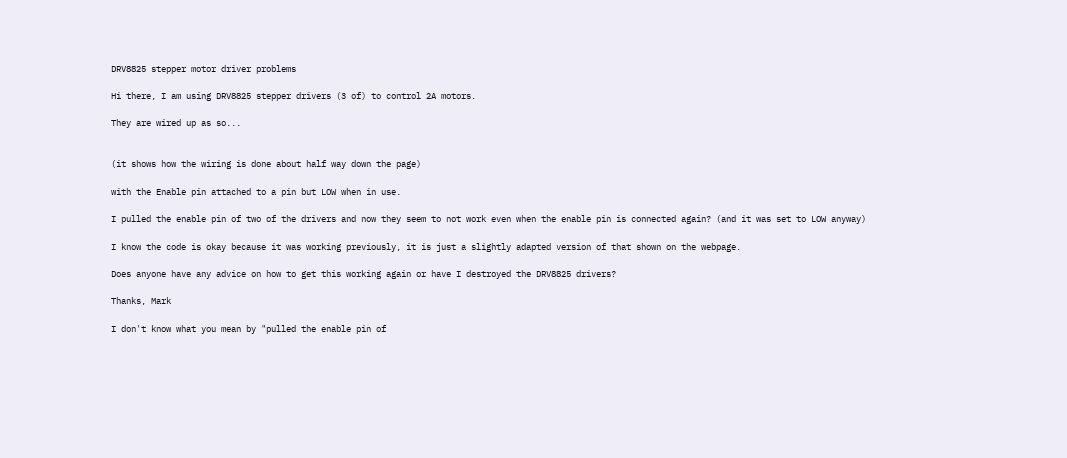DRV8825 stepper motor driver problems

Hi there, I am using DRV8825 stepper drivers (3 of) to control 2A motors.

They are wired up as so...


(it shows how the wiring is done about half way down the page)

with the Enable pin attached to a pin but LOW when in use.

I pulled the enable pin of two of the drivers and now they seem to not work even when the enable pin is connected again? (and it was set to LOW anyway)

I know the code is okay because it was working previously, it is just a slightly adapted version of that shown on the webpage.

Does anyone have any advice on how to get this working again or have I destroyed the DRV8825 drivers?

Thanks, Mark

I don't know what you mean by "pulled the enable pin of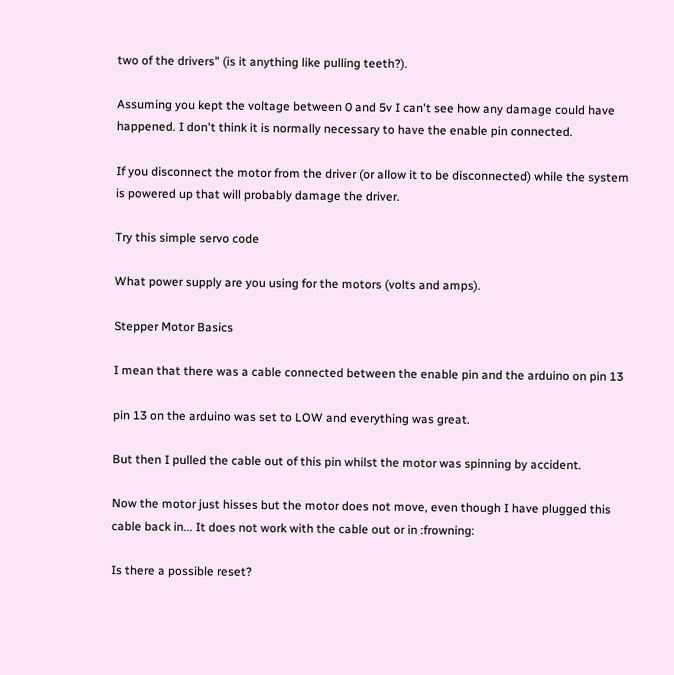two of the drivers" (is it anything like pulling teeth?).

Assuming you kept the voltage between 0 and 5v I can't see how any damage could have happened. I don't think it is normally necessary to have the enable pin connected.

If you disconnect the motor from the driver (or allow it to be disconnected) while the system is powered up that will probably damage the driver.

Try this simple servo code

What power supply are you using for the motors (volts and amps).

Stepper Motor Basics

I mean that there was a cable connected between the enable pin and the arduino on pin 13

pin 13 on the arduino was set to LOW and everything was great.

But then I pulled the cable out of this pin whilst the motor was spinning by accident.

Now the motor just hisses but the motor does not move, even though I have plugged this cable back in... It does not work with the cable out or in :frowning:

Is there a possible reset?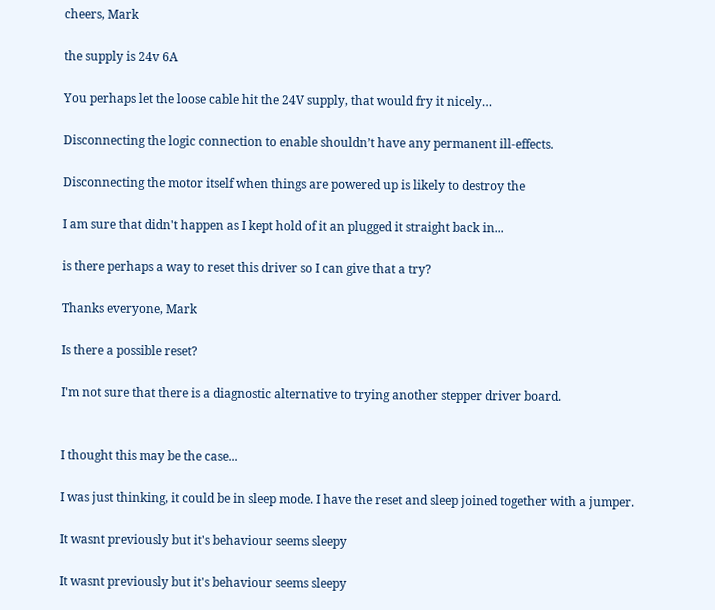cheers, Mark

the supply is 24v 6A

You perhaps let the loose cable hit the 24V supply, that would fry it nicely…

Disconnecting the logic connection to enable shouldn’t have any permanent ill-effects.

Disconnecting the motor itself when things are powered up is likely to destroy the

I am sure that didn't happen as I kept hold of it an plugged it straight back in...

is there perhaps a way to reset this driver so I can give that a try?

Thanks everyone, Mark

Is there a possible reset?

I'm not sure that there is a diagnostic alternative to trying another stepper driver board.


I thought this may be the case...

I was just thinking, it could be in sleep mode. I have the reset and sleep joined together with a jumper.

It wasnt previously but it's behaviour seems sleepy

It wasnt previously but it's behaviour seems sleepy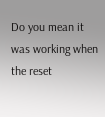Do you mean it was working when the reset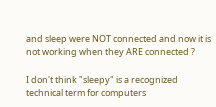and sleep were NOT connected and now it is not working when they ARE connected ?

I don't think "sleepy" is a recognized technical term for computers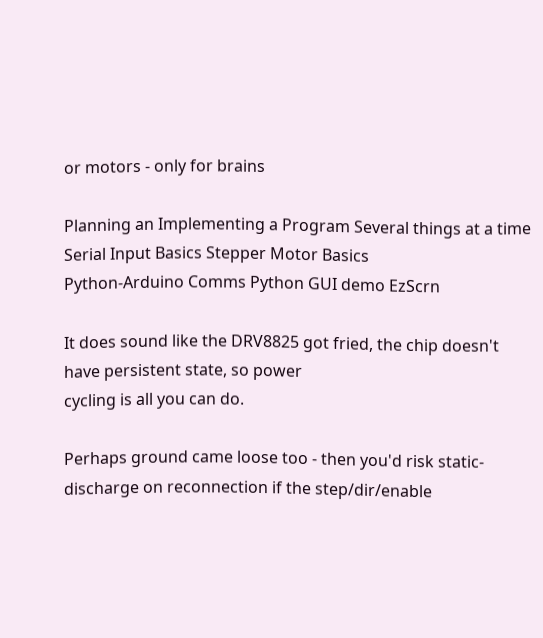or motors - only for brains

Planning an Implementing a Program Several things at a time Serial Input Basics Stepper Motor Basics
Python-Arduino Comms Python GUI demo EzScrn

It does sound like the DRV8825 got fried, the chip doesn't have persistent state, so power
cycling is all you can do.

Perhaps ground came loose too - then you'd risk static-discharge on reconnection if the step/dir/enable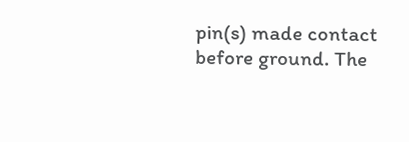pin(s) made contact before ground. The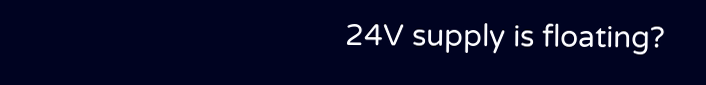24V supply is floating?